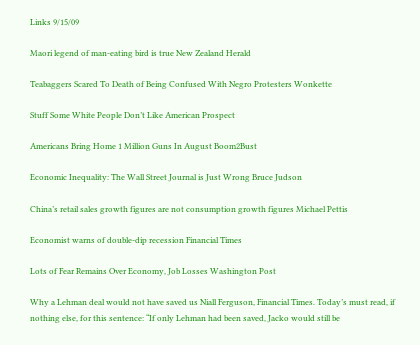Links 9/15/09

Maori legend of man-eating bird is true New Zealand Herald

Teabaggers Scared To Death of Being Confused With Negro Protesters Wonkette

Stuff Some White People Don’t Like American Prospect

Americans Bring Home 1 Million Guns In August Boom2Bust

Economic Inequality: The Wall Street Journal is Just Wrong Bruce Judson

China’s retail sales growth figures are not consumption growth figures Michael Pettis

Economist warns of double-dip recession Financial Times

Lots of Fear Remains Over Economy, Job Losses Washington Post

Why a Lehman deal would not have saved us Niall Ferguson, Financial Times. Today’s must read, if nothing else, for this sentence: “If only Lehman had been saved, Jacko would still be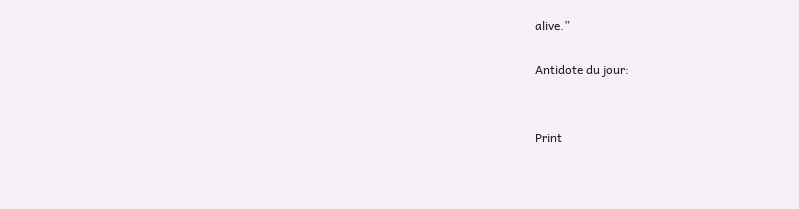alive.”

Antidote du jour:


Print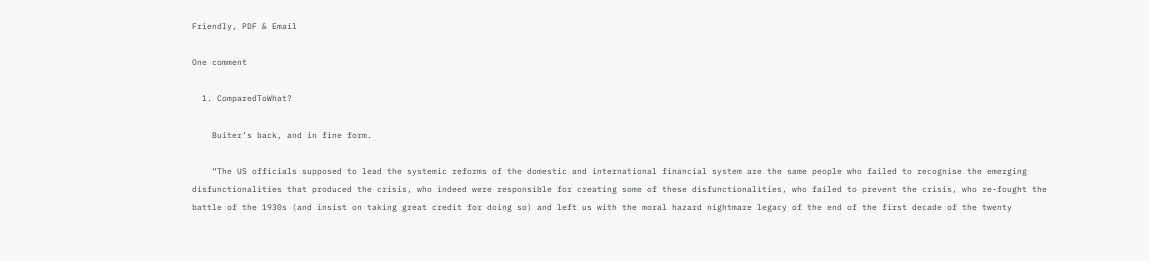Friendly, PDF & Email

One comment

  1. ComparedToWhat?

    Buiter’s back, and in fine form.

    “The US officials supposed to lead the systemic reforms of the domestic and international financial system are the same people who failed to recognise the emerging disfunctionalities that produced the crisis, who indeed were responsible for creating some of these disfunctionalities, who failed to prevent the crisis, who re-fought the battle of the 1930s (and insist on taking great credit for doing so) and left us with the moral hazard nightmare legacy of the end of the first decade of the twenty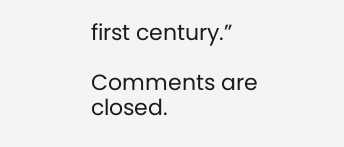first century.”

Comments are closed.